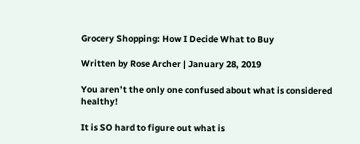Grocery Shopping: How I Decide What to Buy

Written by Rose Archer | January 28, 2019

You aren’t the only one confused about what is considered healthy!

It is SO hard to figure out what is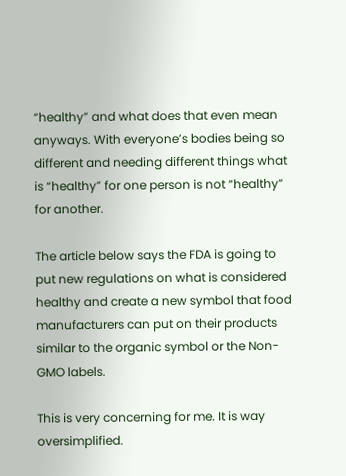“healthy” and what does that even mean anyways. With everyone’s bodies being so different and needing different things what is “healthy” for one person is not “healthy” for another.

The article below says the FDA is going to put new regulations on what is considered healthy and create a new symbol that food manufacturers can put on their products similar to the organic symbol or the Non-GMO labels.

This is very concerning for me. It is way oversimplified.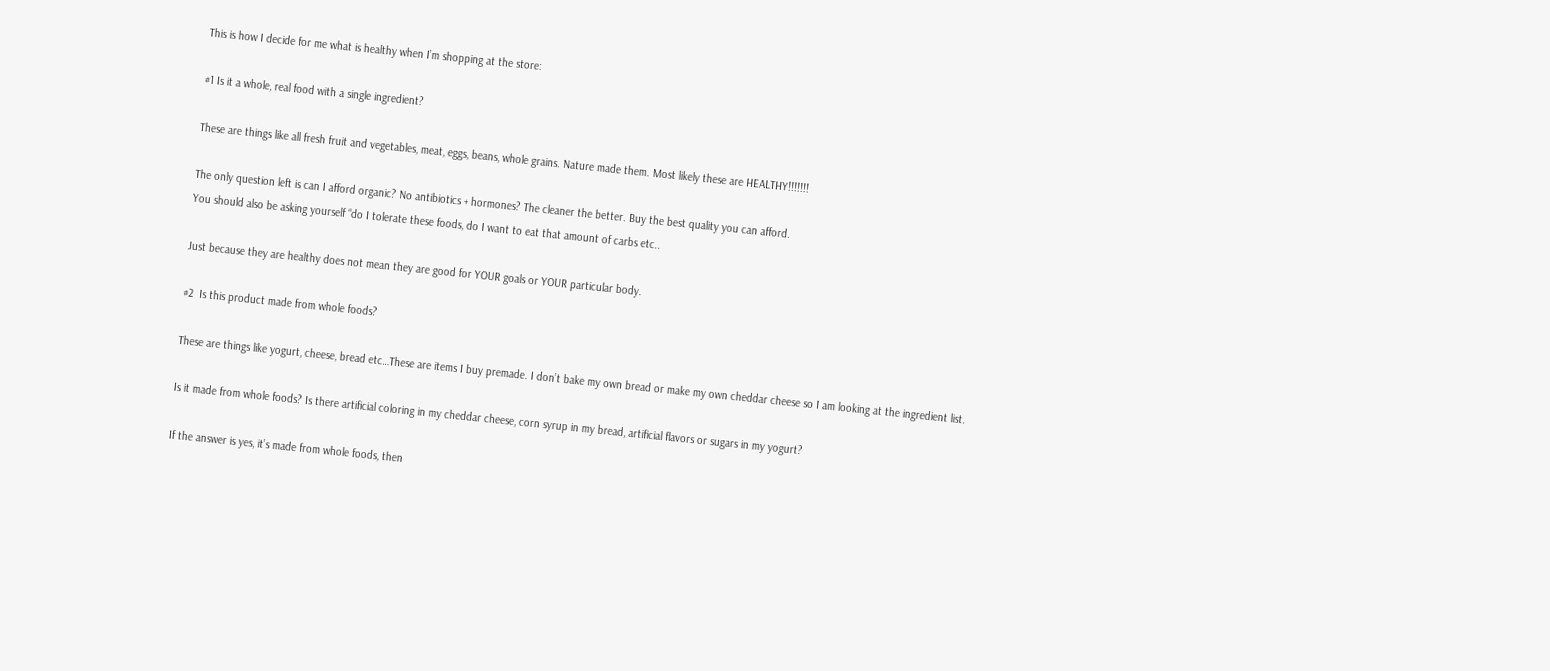This is how I decide for me what is healthy when I’m shopping at the store:

#1 Is it a whole, real food with a single ingredient?

These are things like all fresh fruit and vegetables, meat, eggs, beans, whole grains. Nature made them. Most likely these are HEALTHY!!!!!!!

The only question left is can I afford organic? No antibiotics + hormones? The cleaner the better. Buy the best quality you can afford.
You should also be asking yourself “do I tolerate these foods, do I want to eat that amount of carbs etc..

Just because they are healthy does not mean they are good for YOUR goals or YOUR particular body.

#2  Is this product made from whole foods?

These are things like yogurt, cheese, bread etc…These are items I buy premade. I don’t bake my own bread or make my own cheddar cheese so I am looking at the ingredient list.

Is it made from whole foods? Is there artificial coloring in my cheddar cheese, corn syrup in my bread, artificial flavors or sugars in my yogurt?

If the answer is yes, it’s made from whole foods, then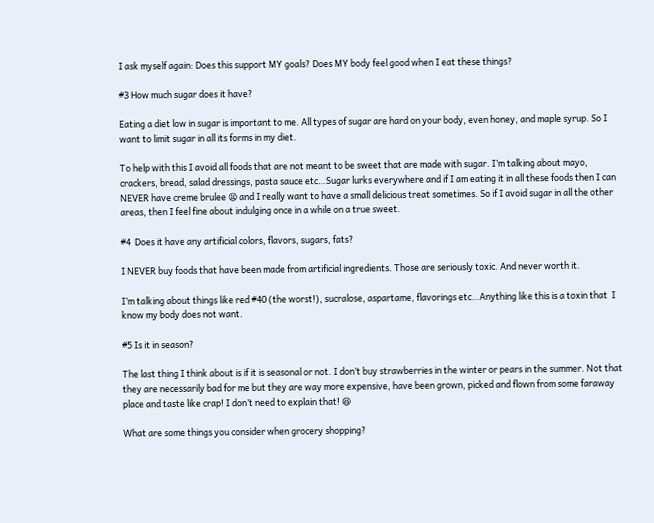I ask myself again: Does this support MY goals? Does MY body feel good when I eat these things?

#3 How much sugar does it have?

Eating a diet low in sugar is important to me. All types of sugar are hard on your body, even honey, and maple syrup. So I want to limit sugar in all its forms in my diet.

To help with this I avoid all foods that are not meant to be sweet that are made with sugar. I’m talking about mayo, crackers, bread, salad dressings, pasta sauce etc…Sugar lurks everywhere and if I am eating it in all these foods then I can NEVER have creme brulee 😫 and I really want to have a small delicious treat sometimes. So if I avoid sugar in all the other areas, then I feel fine about indulging once in a while on a true sweet.

#4  Does it have any artificial colors, flavors, sugars, fats?

I NEVER buy foods that have been made from artificial ingredients. Those are seriously toxic. And never worth it.

I’m talking about things like red #40 (the worst!), sucralose, aspartame, flavorings etc…Anything like this is a toxin that  I know my body does not want.

#5 Is it in season?

The last thing I think about is if it is seasonal or not. I don’t buy strawberries in the winter or pears in the summer. Not that they are necessarily bad for me but they are way more expensive, have been grown, picked and flown from some faraway place and taste like crap! I don’t need to explain that! 😆

What are some things you consider when grocery shopping?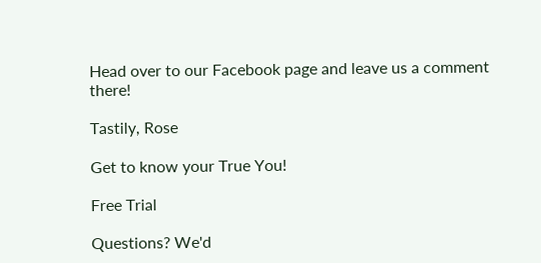Head over to our Facebook page and leave us a comment there!

Tastily, Rose

Get to know your True You!

Free Trial

Questions? We'd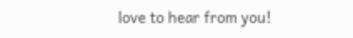love to hear from you!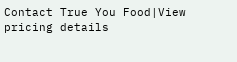Contact True You Food|View pricing details